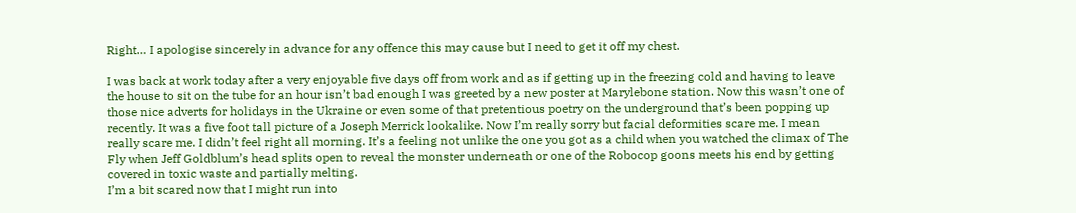Right… I apologise sincerely in advance for any offence this may cause but I need to get it off my chest.

I was back at work today after a very enjoyable five days off from work and as if getting up in the freezing cold and having to leave the house to sit on the tube for an hour isn’t bad enough I was greeted by a new poster at Marylebone station. Now this wasn’t one of those nice adverts for holidays in the Ukraine or even some of that pretentious poetry on the underground that’s been popping up recently. It was a five foot tall picture of a Joseph Merrick lookalike. Now I’m really sorry but facial deformities scare me. I mean really scare me. I didn’t feel right all morning. It’s a feeling not unlike the one you got as a child when you watched the climax of The Fly when Jeff Goldblum’s head splits open to reveal the monster underneath or one of the Robocop goons meets his end by getting covered in toxic waste and partially melting.
I’m a bit scared now that I might run into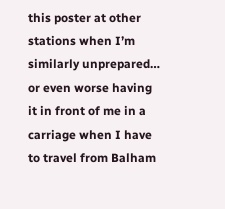this poster at other stations when I’m similarly unprepared… or even worse having it in front of me in a carriage when I have to travel from Balham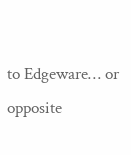to Edgeware… or opposite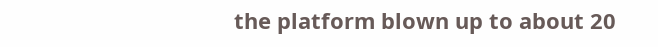the platform blown up to about 20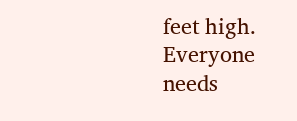feet high.
Everyone needs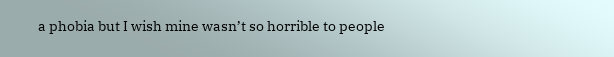a phobia but I wish mine wasn’t so horrible to people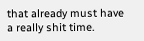that already must have a really shit time.